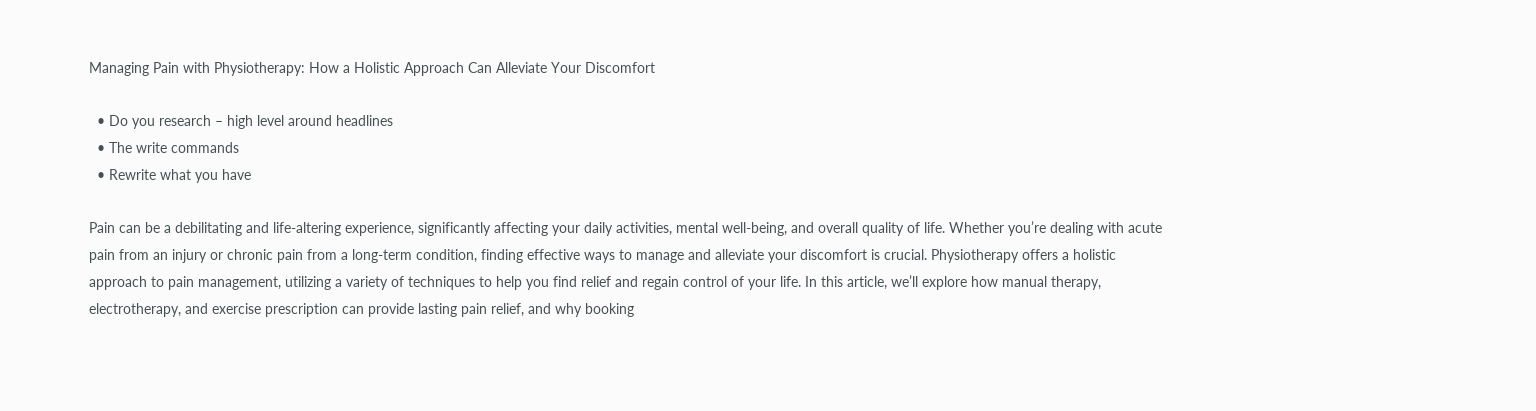Managing Pain with Physiotherapy: How a Holistic Approach Can Alleviate Your Discomfort

  • Do you research – high level around headlines
  • The write commands
  • Rewrite what you have

Pain can be a debilitating and life-altering experience, significantly affecting your daily activities, mental well-being, and overall quality of life. Whether you’re dealing with acute pain from an injury or chronic pain from a long-term condition, finding effective ways to manage and alleviate your discomfort is crucial. Physiotherapy offers a holistic approach to pain management, utilizing a variety of techniques to help you find relief and regain control of your life. In this article, we’ll explore how manual therapy, electrotherapy, and exercise prescription can provide lasting pain relief, and why booking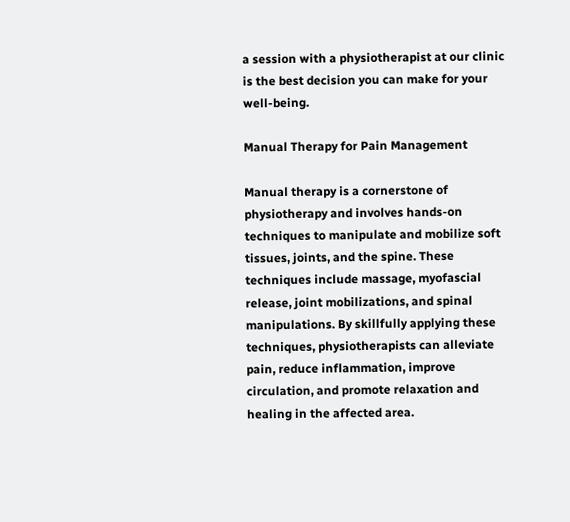a session with a physiotherapist at our clinic is the best decision you can make for your well-being.

Manual Therapy for Pain Management

Manual therapy is a cornerstone of physiotherapy and involves hands-on techniques to manipulate and mobilize soft tissues, joints, and the spine. These techniques include massage, myofascial release, joint mobilizations, and spinal manipulations. By skillfully applying these techniques, physiotherapists can alleviate pain, reduce inflammation, improve circulation, and promote relaxation and healing in the affected area.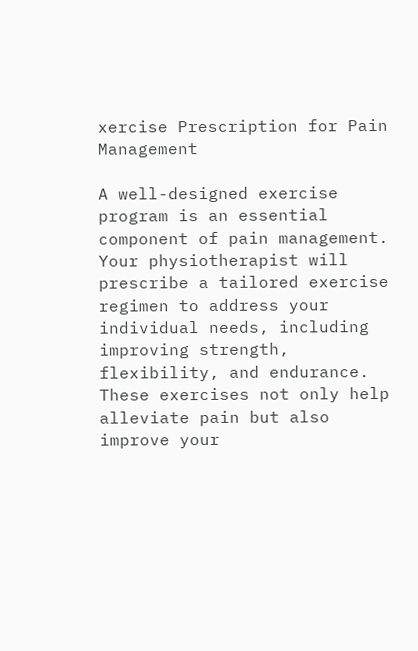xercise Prescription for Pain Management

A well-designed exercise program is an essential component of pain management. Your physiotherapist will prescribe a tailored exercise regimen to address your individual needs, including improving strength, flexibility, and endurance. These exercises not only help alleviate pain but also improve your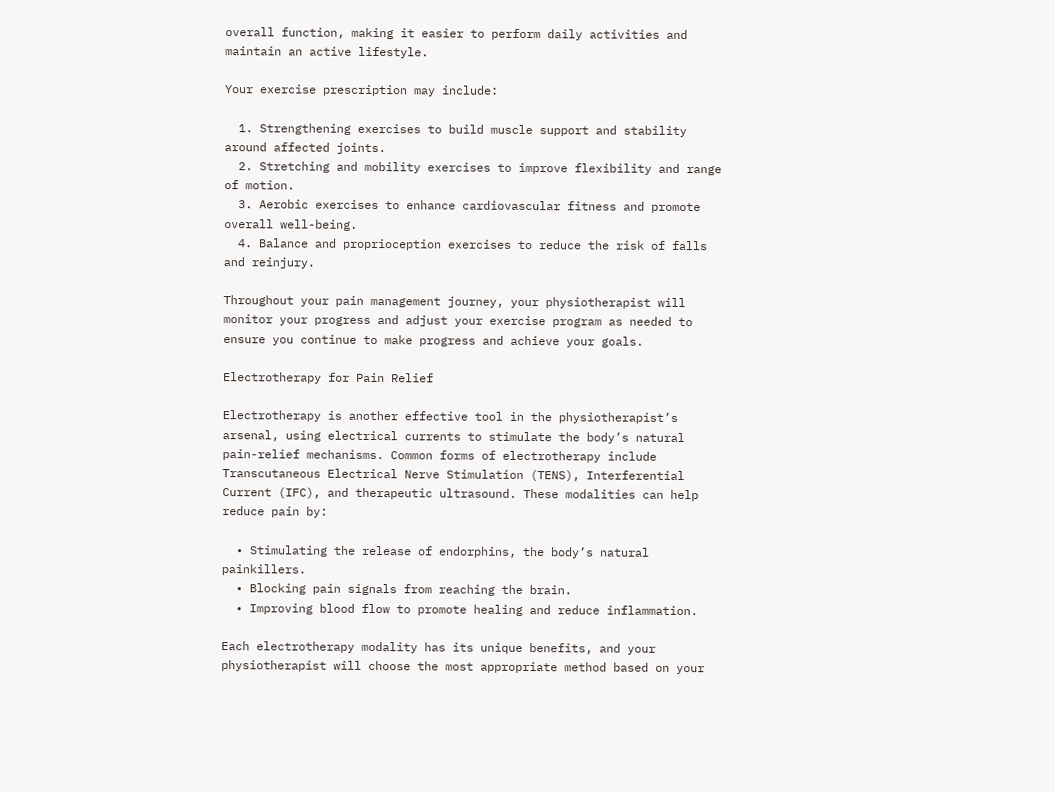overall function, making it easier to perform daily activities and maintain an active lifestyle.

Your exercise prescription may include:

  1. Strengthening exercises to build muscle support and stability around affected joints.
  2. Stretching and mobility exercises to improve flexibility and range of motion.
  3. Aerobic exercises to enhance cardiovascular fitness and promote overall well-being.
  4. Balance and proprioception exercises to reduce the risk of falls and reinjury.

Throughout your pain management journey, your physiotherapist will monitor your progress and adjust your exercise program as needed to ensure you continue to make progress and achieve your goals.

Electrotherapy for Pain Relief

Electrotherapy is another effective tool in the physiotherapist’s arsenal, using electrical currents to stimulate the body’s natural pain-relief mechanisms. Common forms of electrotherapy include Transcutaneous Electrical Nerve Stimulation (TENS), Interferential Current (IFC), and therapeutic ultrasound. These modalities can help reduce pain by:

  • Stimulating the release of endorphins, the body’s natural painkillers.
  • Blocking pain signals from reaching the brain.
  • Improving blood flow to promote healing and reduce inflammation.

Each electrotherapy modality has its unique benefits, and your physiotherapist will choose the most appropriate method based on your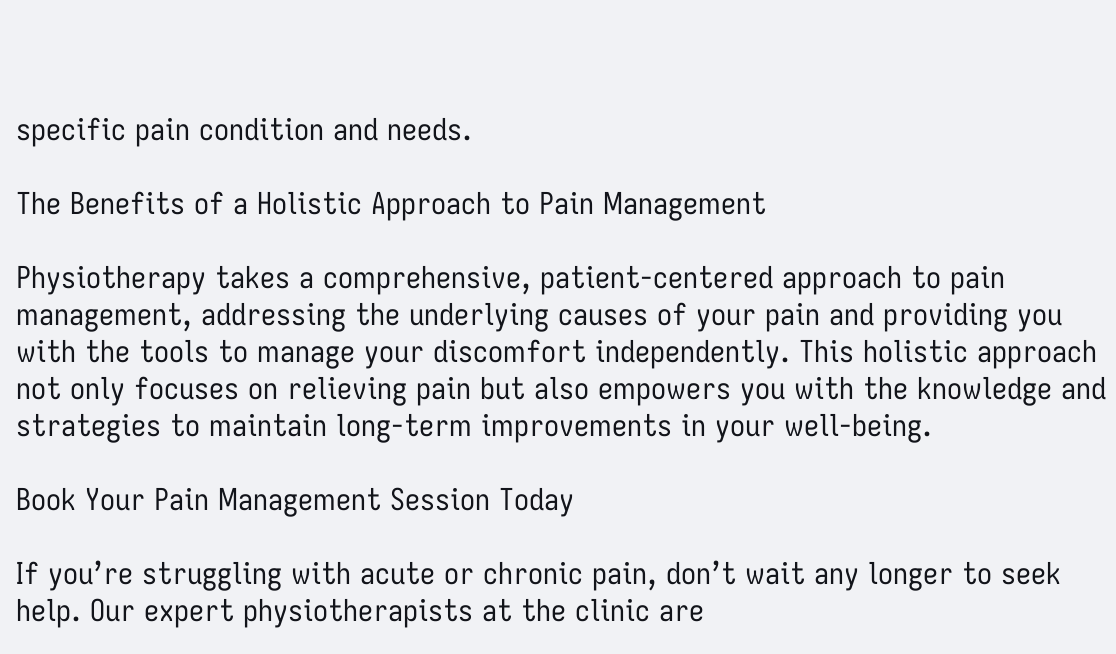specific pain condition and needs.

The Benefits of a Holistic Approach to Pain Management

Physiotherapy takes a comprehensive, patient-centered approach to pain management, addressing the underlying causes of your pain and providing you with the tools to manage your discomfort independently. This holistic approach not only focuses on relieving pain but also empowers you with the knowledge and strategies to maintain long-term improvements in your well-being.

Book Your Pain Management Session Today

If you’re struggling with acute or chronic pain, don’t wait any longer to seek help. Our expert physiotherapists at the clinic are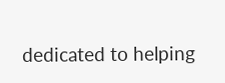dedicated to helping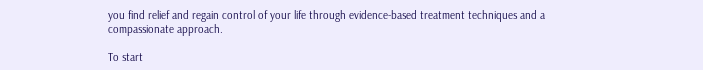you find relief and regain control of your life through evidence-based treatment techniques and a compassionate approach.

To start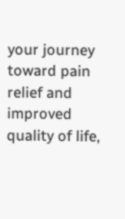your journey toward pain relief and improved quality of life,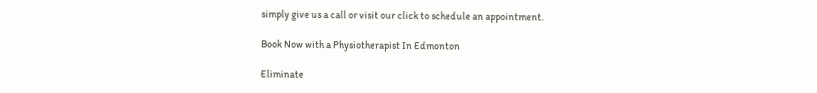simply give us a call or visit our click to schedule an appointment.

Book Now with a Physiotherapist In Edmonton

Eliminate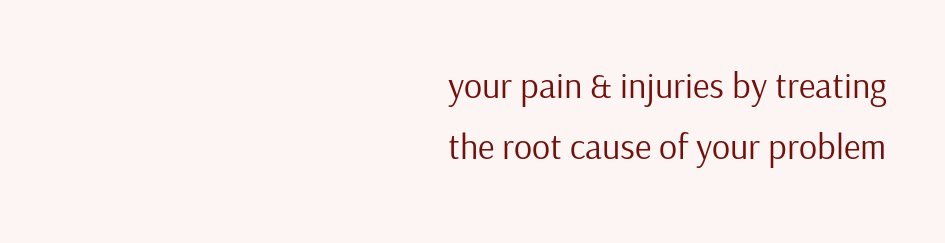your pain & injuries by treating the root cause of your problem